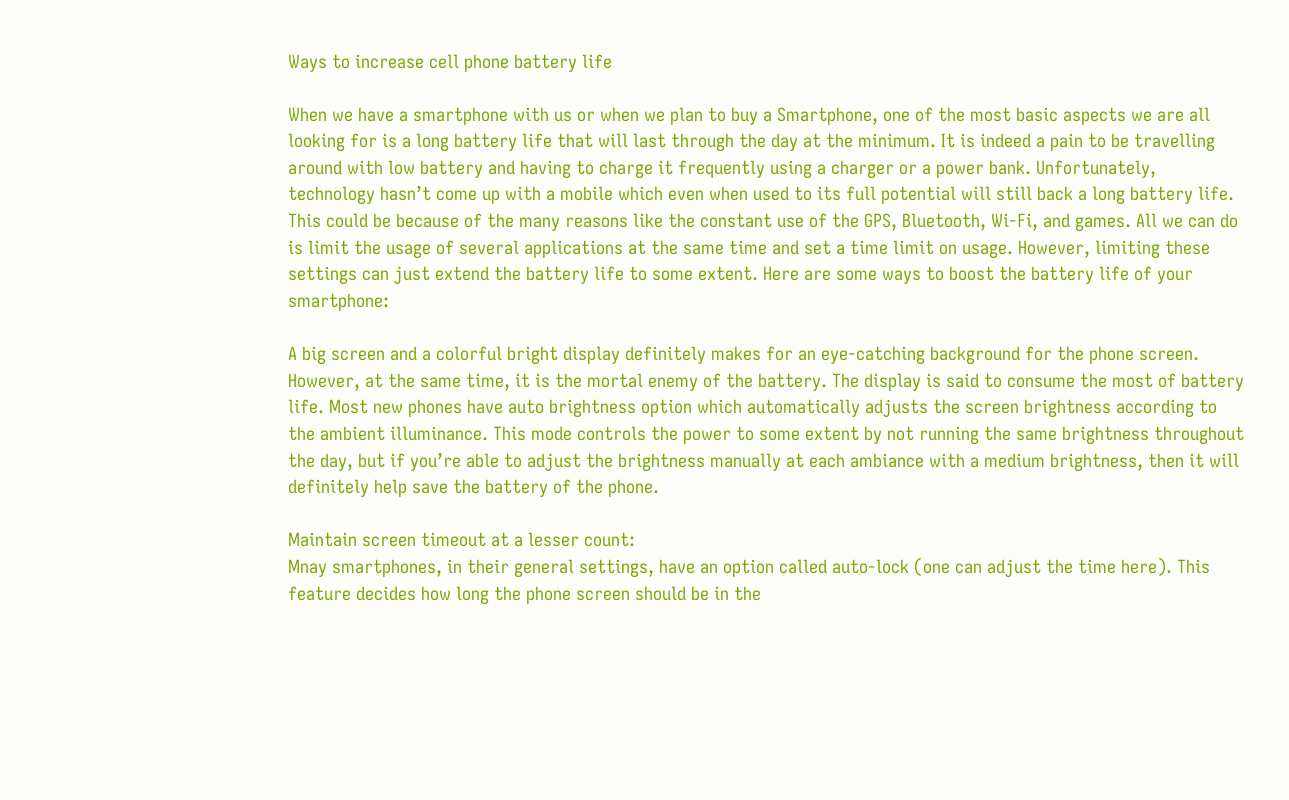Ways to increase cell phone battery life

When we have a smartphone with us or when we plan to buy a Smartphone, one of the most basic aspects we are all looking for is a long battery life that will last through the day at the minimum. It is indeed a pain to be travelling around with low battery and having to charge it frequently using a charger or a power bank. Unfortunately, technology hasn’t come up with a mobile which even when used to its full potential will still back a long battery life. This could be because of the many reasons like the constant use of the GPS, Bluetooth, Wi-Fi, and games. All we can do is limit the usage of several applications at the same time and set a time limit on usage. However, limiting these settings can just extend the battery life to some extent. Here are some ways to boost the battery life of your smartphone:

A big screen and a colorful bright display definitely makes for an eye-catching background for the phone screen. However, at the same time, it is the mortal enemy of the battery. The display is said to consume the most of battery life. Most new phones have auto brightness option which automatically adjusts the screen brightness according to the ambient illuminance. This mode controls the power to some extent by not running the same brightness throughout the day, but if you’re able to adjust the brightness manually at each ambiance with a medium brightness, then it will definitely help save the battery of the phone.

Maintain screen timeout at a lesser count:
Mnay smartphones, in their general settings, have an option called auto-lock (one can adjust the time here). This feature decides how long the phone screen should be in the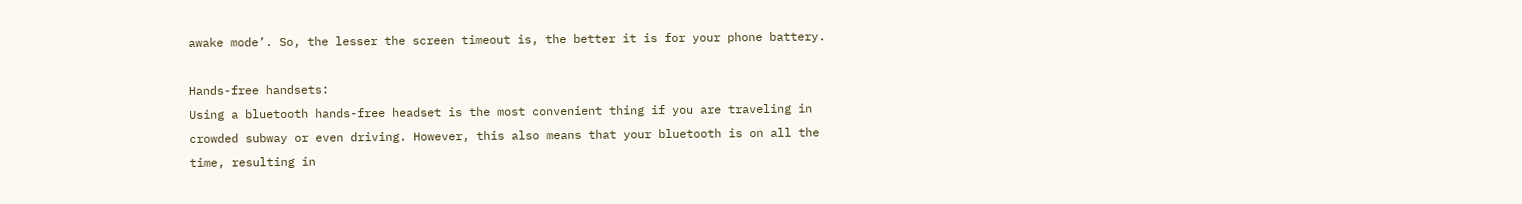awake mode’. So, the lesser the screen timeout is, the better it is for your phone battery.

Hands-free handsets:
Using a bluetooth hands-free headset is the most convenient thing if you are traveling in crowded subway or even driving. However, this also means that your bluetooth is on all the time, resulting in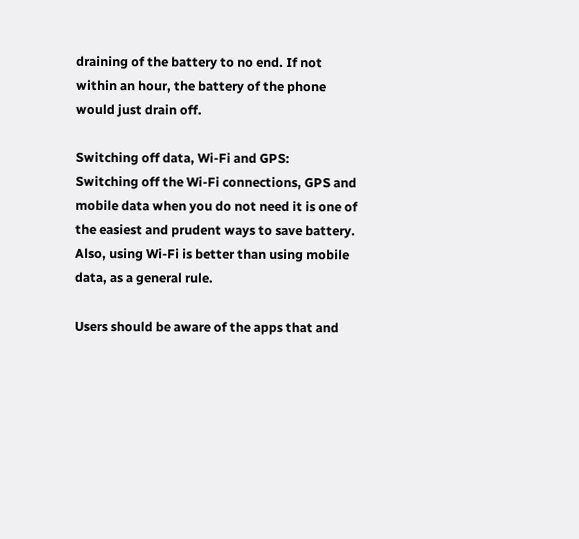draining of the battery to no end. If not within an hour, the battery of the phone would just drain off.

Switching off data, Wi-Fi and GPS:
Switching off the Wi-Fi connections, GPS and mobile data when you do not need it is one of the easiest and prudent ways to save battery. Also, using Wi-Fi is better than using mobile data, as a general rule.

Users should be aware of the apps that and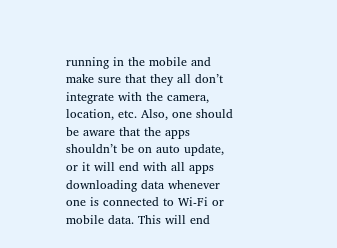running in the mobile and make sure that they all don’t integrate with the camera, location, etc. Also, one should be aware that the apps shouldn’t be on auto update, or it will end with all apps downloading data whenever one is connected to Wi-Fi or mobile data. This will end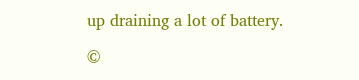up draining a lot of battery.

©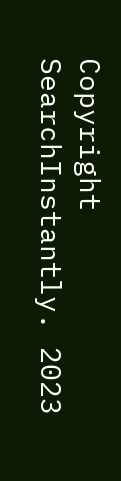Copyright SearchInstantly. 2023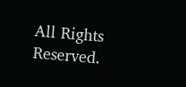All Rights Reserved.